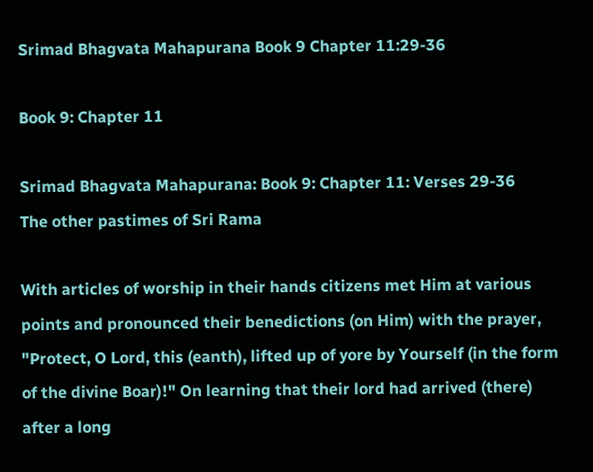Srimad Bhagvata Mahapurana Book 9 Chapter 11:29-36

Book 9: Chapter 11

Srimad Bhagvata Mahapurana: Book 9: Chapter 11: Verses 29-36
The other pastimes of Sri Rama

With articles of worship in their hands citizens met Him at various points and pronounced their benedictions (on Him) with the prayer, "Protect, O Lord, this (eanth), lifted up of yore by Yourself (in the form of the divine Boar)!" On learning that their lord had arrived (there) after a long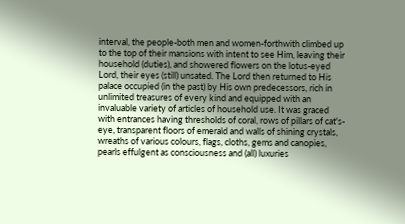interval, the people-both men and women-forthwith climbed up to the top of their mansions with intent to see Him, leaving their household (duties), and showered flowers on the lotus-eyed Lord, their eyes (still) unsated. The Lord then returned to His palace occupied (in the past) by His own predecessors, rich in unlimited treasures of every kind and equipped with an invaluable variety of articles of household use. It was graced with entrances having thresholds of coral, rows of pillars of cat's-eye, transparent floors of emerald and walls of shining crystals, wreaths of various colours, flags, cloths, gems and canopies, pearls effulgent as consciousness and (all) luxuries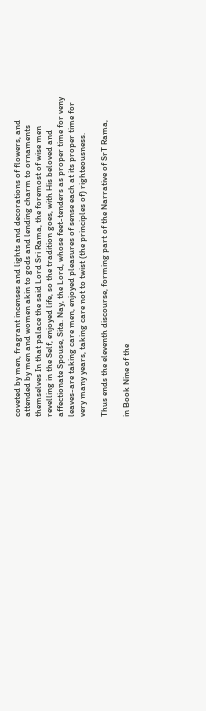coveted by men, fragrant incenses and lights and decorations of flowers, and attended by men and women akin to gods and lending charm to ornaments themselves In that palace the said Lord Sri Rama, the foremost of wise men revelling in the Self, enjoyed life, so the tradition goes, with His beloved and affectionate Spouse, Sita. Nay, the Lord, whose feet-tenders as proper time for veny leaves-are taking care men, enjoyed pleasures of sense each at its proper time for very many years, taking care not to twist (the principles of) righteousness.

Thus ends the eleventh discourse, forming part of the Narrative of SrT Rama,

in Book Nine of the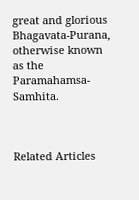great and glorious Bhagavata-Purana, otherwise known as the Paramahamsa-Samhita.



Related Articles